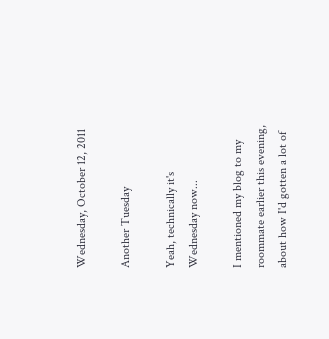Wednesday, October 12, 2011

Another Tuesday

Yeah, technically it's Wednesday now...

I mentioned my blog to my roommate earlier this evening, about how I'd gotten a lot of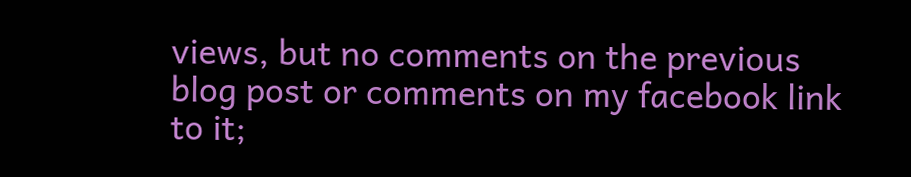views, but no comments on the previous blog post or comments on my facebook link to it;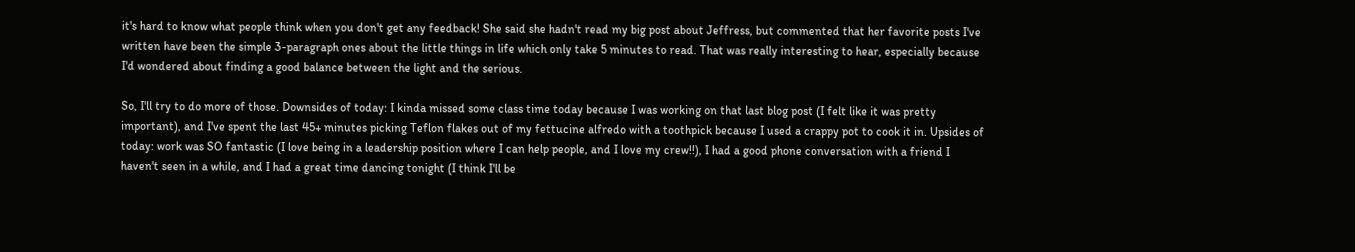it's hard to know what people think when you don't get any feedback! She said she hadn't read my big post about Jeffress, but commented that her favorite posts I've written have been the simple 3-paragraph ones about the little things in life which only take 5 minutes to read. That was really interesting to hear, especially because I'd wondered about finding a good balance between the light and the serious.

So, I'll try to do more of those. Downsides of today: I kinda missed some class time today because I was working on that last blog post (I felt like it was pretty important), and I've spent the last 45+ minutes picking Teflon flakes out of my fettucine alfredo with a toothpick because I used a crappy pot to cook it in. Upsides of today: work was SO fantastic (I love being in a leadership position where I can help people, and I love my crew!!), I had a good phone conversation with a friend I haven't seen in a while, and I had a great time dancing tonight (I think I'll be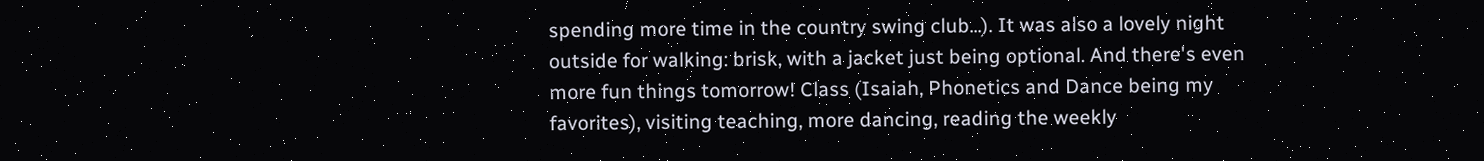spending more time in the country swing club...). It was also a lovely night outside for walking: brisk, with a jacket just being optional. And there's even more fun things tomorrow! Class (Isaiah, Phonetics and Dance being my favorites), visiting teaching, more dancing, reading the weekly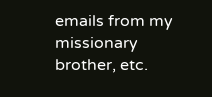emails from my missionary brother, etc.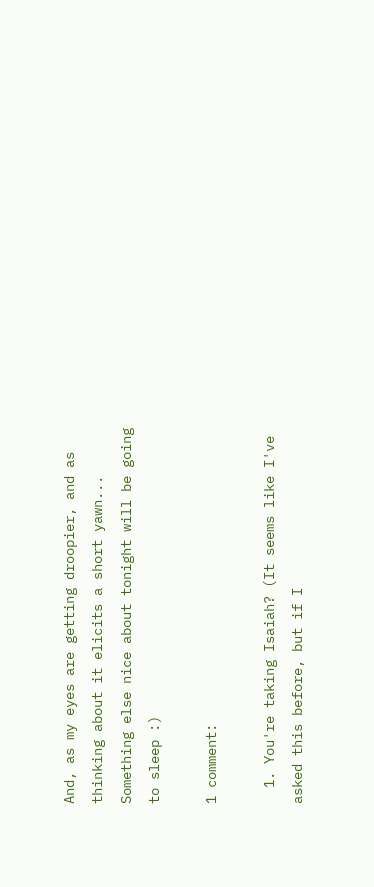And, as my eyes are getting droopier, and as thinking about it elicits a short yawn... Something else nice about tonight will be going to sleep :)

1 comment:

  1. You're taking Isaiah? (It seems like I've asked this before, but if I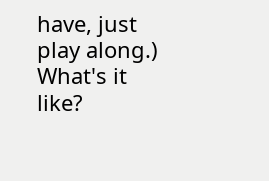have, just play along.) What's it like?